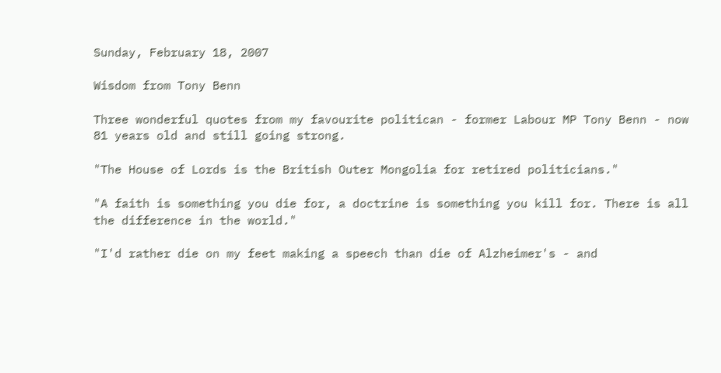Sunday, February 18, 2007

Wisdom from Tony Benn

Three wonderful quotes from my favourite politican - former Labour MP Tony Benn - now 81 years old and still going strong.

"The House of Lords is the British Outer Mongolia for retired politicians."

"A faith is something you die for, a doctrine is something you kill for. There is all the difference in the world."

"I'd rather die on my feet making a speech than die of Alzheimer's - and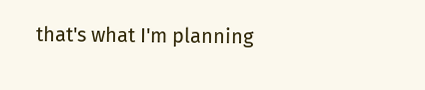that's what I'm planning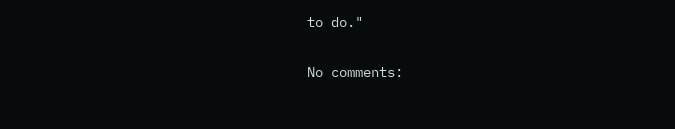to do."

No comments: